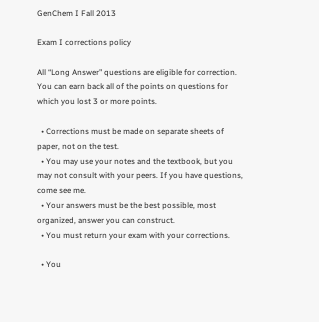GenChem I Fall 2013

Exam I corrections policy

All “Long Answer" questions are eligible for correction. You can earn back all of the points on questions for which you lost 3 or more points.

  • Corrections must be made on separate sheets of paper, not on the test.
  • You may use your notes and the textbook, but you may not consult with your peers. If you have questions, come see me.
  • Your answers must be the best possible, most organized, answer you can construct.
  • You must return your exam with your corrections.

  • You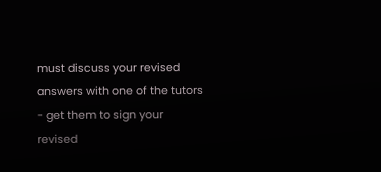must discuss your revised answers with one of the tutors - get them to sign your revised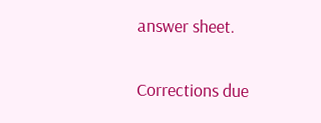answer sheet.

Corrections due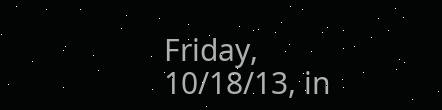Friday, 10/18/13, in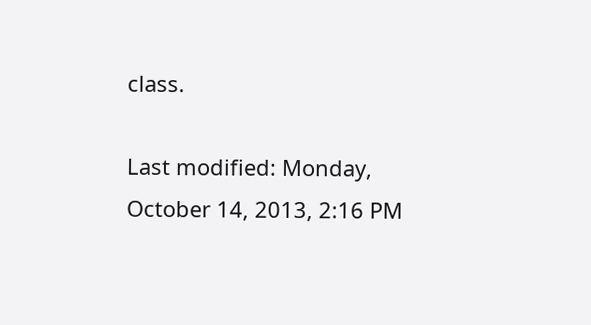class.

Last modified: Monday, October 14, 2013, 2:16 PM